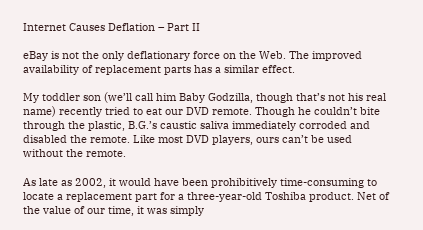Internet Causes Deflation – Part II

eBay is not the only deflationary force on the Web. The improved availability of replacement parts has a similar effect.

My toddler son (we’ll call him Baby Godzilla, though that’s not his real name) recently tried to eat our DVD remote. Though he couldn’t bite through the plastic, B.G.’s caustic saliva immediately corroded and disabled the remote. Like most DVD players, ours can’t be used without the remote.

As late as 2002, it would have been prohibitively time-consuming to locate a replacement part for a three-year-old Toshiba product. Net of the value of our time, it was simply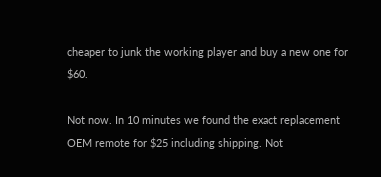cheaper to junk the working player and buy a new one for $60.

Not now. In 10 minutes we found the exact replacement OEM remote for $25 including shipping. Not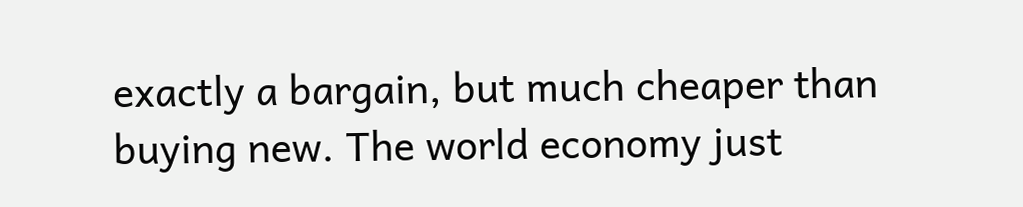exactly a bargain, but much cheaper than buying new. The world economy just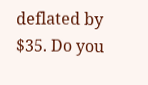deflated by $35. Do you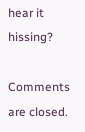hear it hissing?

Comments are closed.